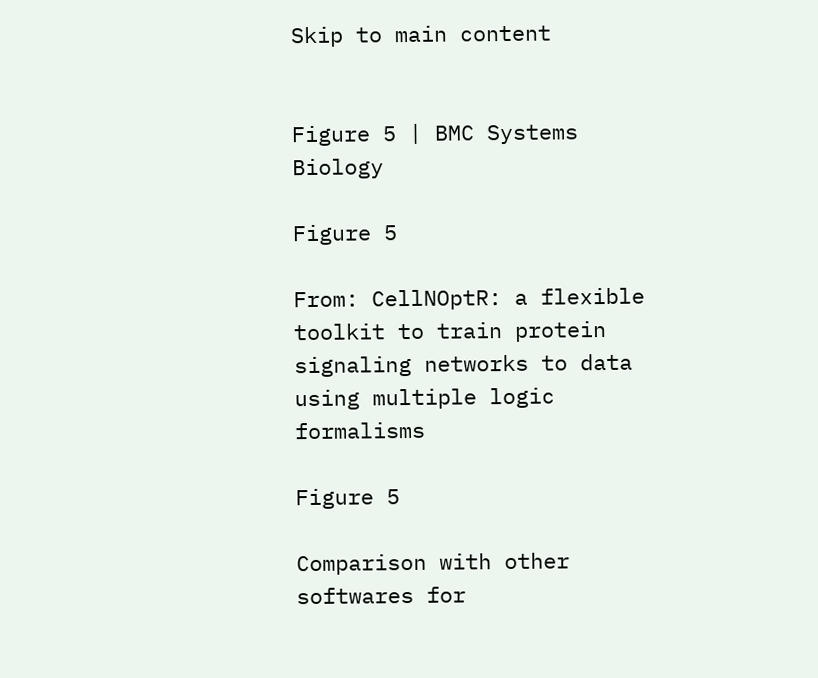Skip to main content


Figure 5 | BMC Systems Biology

Figure 5

From: CellNOptR: a flexible toolkit to train protein signaling networks to data using multiple logic formalisms

Figure 5

Comparison with other softwares for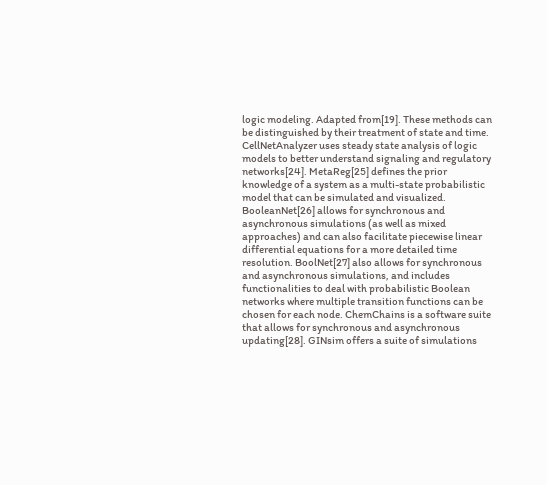logic modeling. Adapted from[19]. These methods can be distinguished by their treatment of state and time. CellNetAnalyzer uses steady state analysis of logic models to better understand signaling and regulatory networks[24]. MetaReg[25] defines the prior knowledge of a system as a multi-state probabilistic model that can be simulated and visualized. BooleanNet[26] allows for synchronous and asynchronous simulations (as well as mixed approaches) and can also facilitate piecewise linear differential equations for a more detailed time resolution. BoolNet[27] also allows for synchronous and asynchronous simulations, and includes functionalities to deal with probabilistic Boolean networks where multiple transition functions can be chosen for each node. ChemChains is a software suite that allows for synchronous and asynchronous updating[28]. GINsim offers a suite of simulations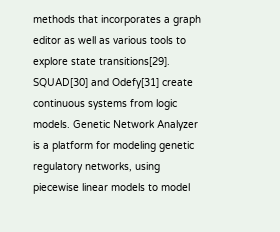methods that incorporates a graph editor as well as various tools to explore state transitions[29]. SQUAD[30] and Odefy[31] create continuous systems from logic models. Genetic Network Analyzer is a platform for modeling genetic regulatory networks, using piecewise linear models to model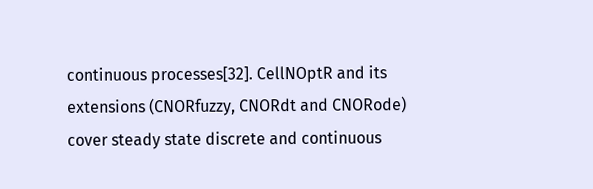continuous processes[32]. CellNOptR and its extensions (CNORfuzzy, CNORdt and CNORode) cover steady state discrete and continuous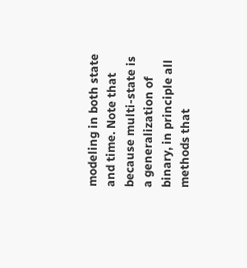modeling in both state and time. Note that because multi-state is a generalization of binary, in principle all methods that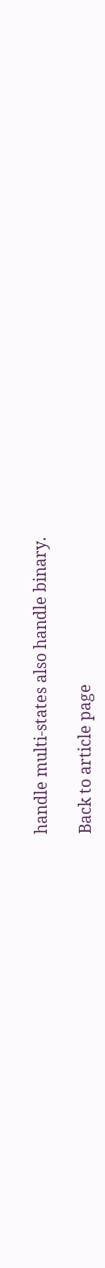handle multi-states also handle binary.

Back to article page